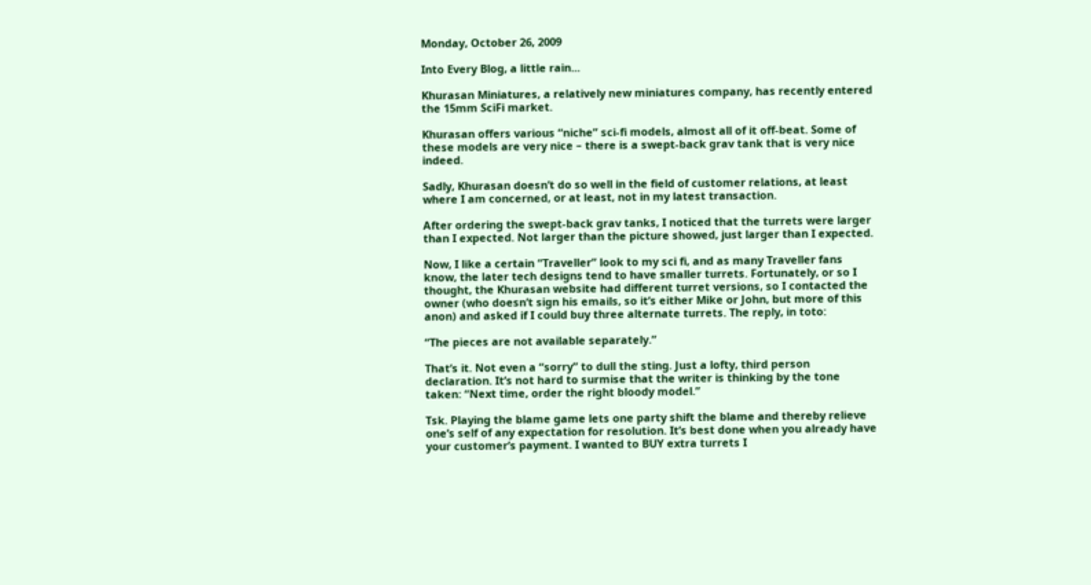Monday, October 26, 2009

Into Every Blog, a little rain...

Khurasan Miniatures, a relatively new miniatures company, has recently entered the 15mm SciFi market.

Khurasan offers various “niche” sci-fi models, almost all of it off-beat. Some of these models are very nice – there is a swept-back grav tank that is very nice indeed.

Sadly, Khurasan doesn’t do so well in the field of customer relations, at least where I am concerned, or at least, not in my latest transaction.

After ordering the swept-back grav tanks, I noticed that the turrets were larger than I expected. Not larger than the picture showed, just larger than I expected.

Now, I like a certain “Traveller” look to my sci fi, and as many Traveller fans know, the later tech designs tend to have smaller turrets. Fortunately, or so I thought, the Khurasan website had different turret versions, so I contacted the owner (who doesn’t sign his emails, so it’s either Mike or John, but more of this anon) and asked if I could buy three alternate turrets. The reply, in toto:

“The pieces are not available separately.”

That’s it. Not even a “sorry” to dull the sting. Just a lofty, third person declaration. It’s not hard to surmise that the writer is thinking by the tone taken: “Next time, order the right bloody model.”

Tsk. Playing the blame game lets one party shift the blame and thereby relieve one’s self of any expectation for resolution. It’s best done when you already have your customer’s payment. I wanted to BUY extra turrets I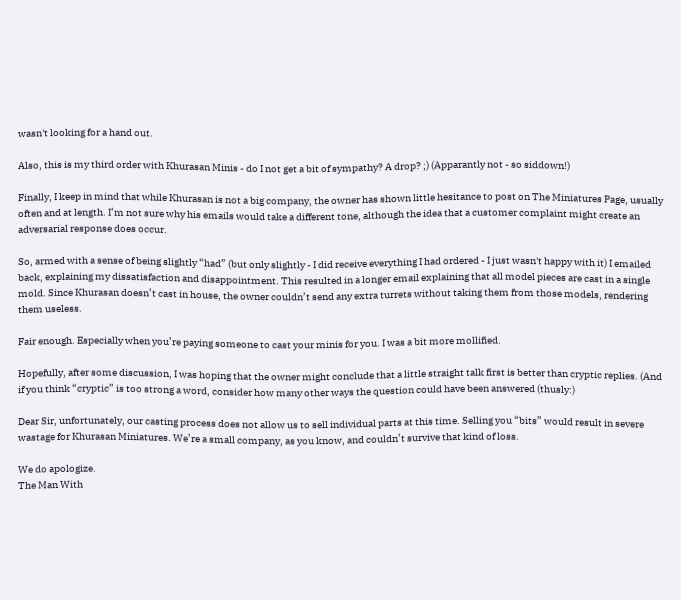wasn't looking for a hand out.

Also, this is my third order with Khurasan Minis - do I not get a bit of sympathy? A drop? ;) (Apparantly not - so siddown!)

Finally, I keep in mind that while Khurasan is not a big company, the owner has shown little hesitance to post on The Miniatures Page, usually often and at length. I’m not sure why his emails would take a different tone, although the idea that a customer complaint might create an adversarial response does occur.

So, armed with a sense of being slightly “had” (but only slightly - I did receive everything I had ordered - I just wasn't happy with it) I emailed back, explaining my dissatisfaction and disappointment. This resulted in a longer email explaining that all model pieces are cast in a single mold. Since Khurasan doesn’t cast in house, the owner couldn’t send any extra turrets without taking them from those models, rendering them useless.

Fair enough. Especially when you’re paying someone to cast your minis for you. I was a bit more mollified.

Hopefully, after some discussion, I was hoping that the owner might conclude that a little straight talk first is better than cryptic replies. (And if you think “cryptic” is too strong a word, consider how many other ways the question could have been answered (thusly:)

Dear Sir, unfortunately, our casting process does not allow us to sell individual parts at this time. Selling you “bits” would result in severe wastage for Khurasan Miniatures. We’re a small company, as you know, and couldn’t survive that kind of loss.

We do apologize.
The Man With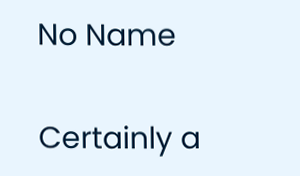No Name

Certainly a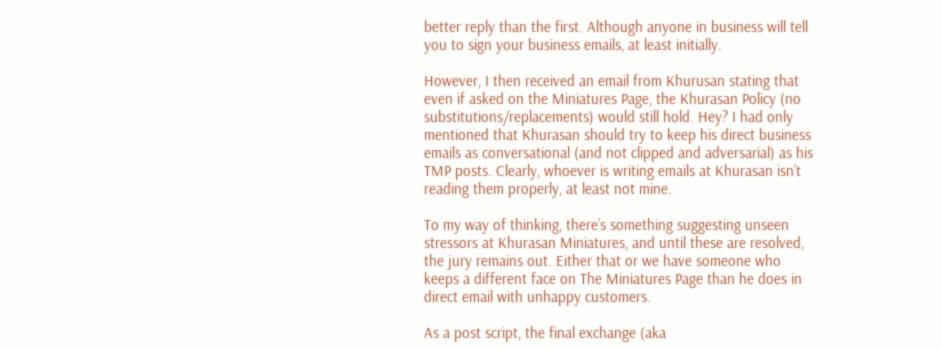better reply than the first. Although anyone in business will tell you to sign your business emails, at least initially.

However, I then received an email from Khurusan stating that even if asked on the Miniatures Page, the Khurasan Policy (no substitutions/replacements) would still hold. Hey? I had only mentioned that Khurasan should try to keep his direct business emails as conversational (and not clipped and adversarial) as his TMP posts. Clearly, whoever is writing emails at Khurasan isn’t reading them properly, at least not mine.

To my way of thinking, there’s something suggesting unseen stressors at Khurasan Miniatures, and until these are resolved, the jury remains out. Either that or we have someone who keeps a different face on The Miniatures Page than he does in direct email with unhappy customers.

As a post script, the final exchange (aka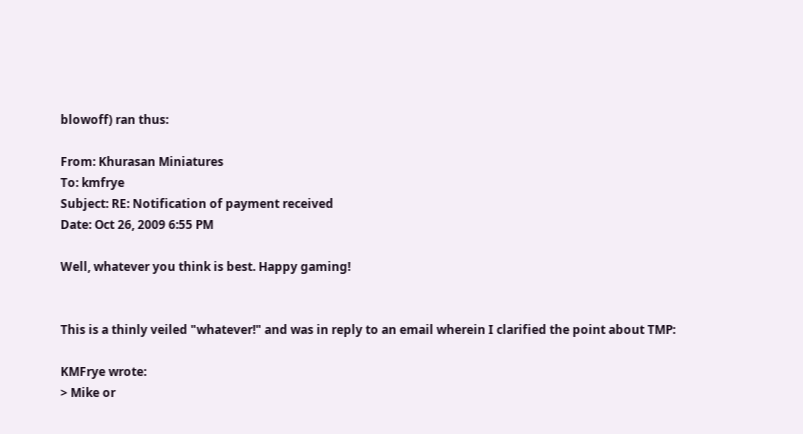blowoff) ran thus:

From: Khurasan Miniatures
To: kmfrye
Subject: RE: Notification of payment received
Date: Oct 26, 2009 6:55 PM

Well, whatever you think is best. Happy gaming!


This is a thinly veiled "whatever!" and was in reply to an email wherein I clarified the point about TMP:

KMFrye wrote:
> Mike or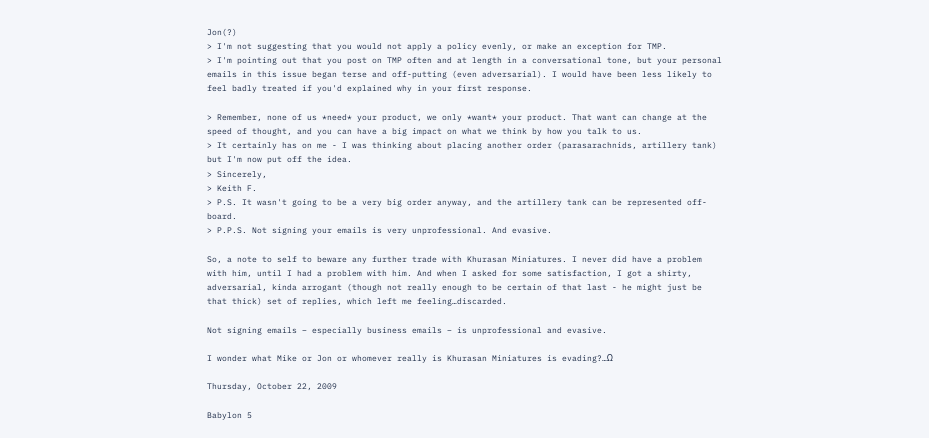Jon(?)
> I'm not suggesting that you would not apply a policy evenly, or make an exception for TMP.
> I'm pointing out that you post on TMP often and at length in a conversational tone, but your personal emails in this issue began terse and off-putting (even adversarial). I would have been less likely to feel badly treated if you'd explained why in your first response.

> Remember, none of us *need* your product, we only *want* your product. That want can change at the speed of thought, and you can have a big impact on what we think by how you talk to us.
> It certainly has on me - I was thinking about placing another order (parasarachnids, artillery tank) but I'm now put off the idea.
> Sincerely,
> Keith F.
> P.S. It wasn't going to be a very big order anyway, and the artillery tank can be represented off-board.
> P.P.S. Not signing your emails is very unprofessional. And evasive.

So, a note to self to beware any further trade with Khurasan Miniatures. I never did have a problem with him, until I had a problem with him. And when I asked for some satisfaction, I got a shirty, adversarial, kinda arrogant (though not really enough to be certain of that last - he might just be that thick) set of replies, which left me feeling…discarded.

Not signing emails – especially business emails – is unprofessional and evasive.

I wonder what Mike or Jon or whomever really is Khurasan Miniatures is evading?…Ω

Thursday, October 22, 2009

Babylon 5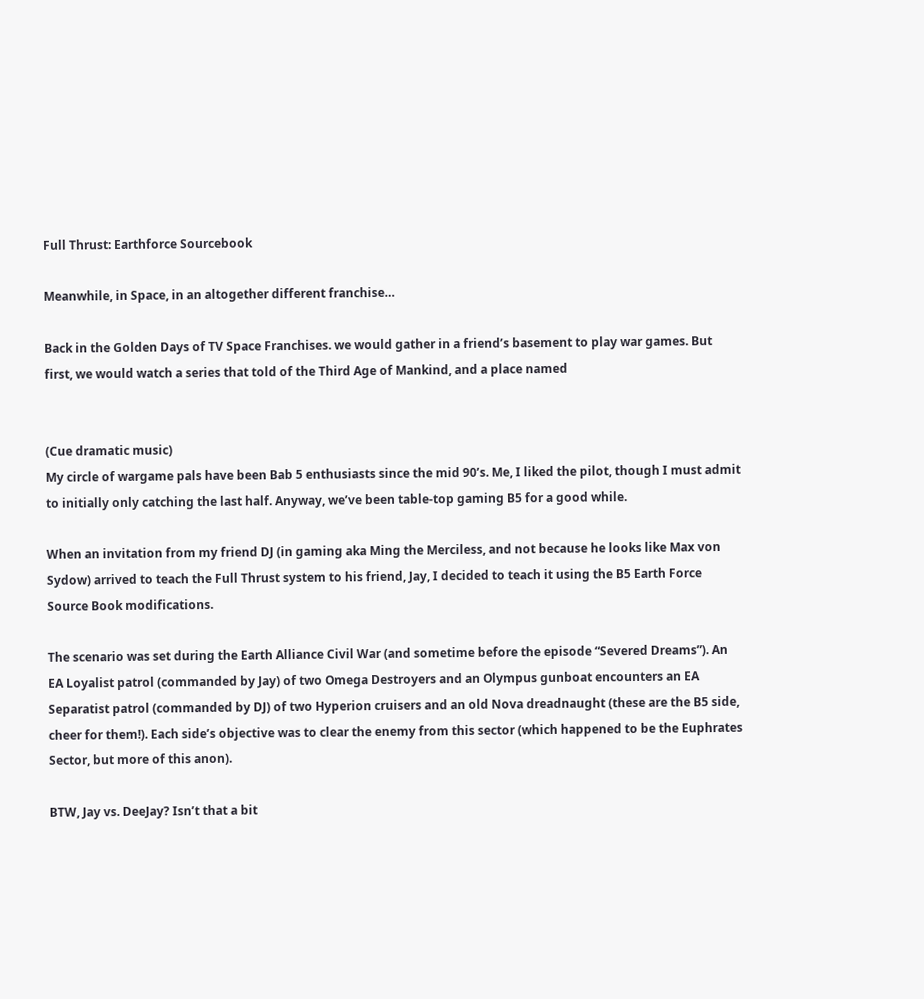Full Thrust: Earthforce Sourcebook

Meanwhile, in Space, in an altogether different franchise…

Back in the Golden Days of TV Space Franchises. we would gather in a friend’s basement to play war games. But first, we would watch a series that told of the Third Age of Mankind, and a place named


(Cue dramatic music)
My circle of wargame pals have been Bab 5 enthusiasts since the mid 90’s. Me, I liked the pilot, though I must admit to initially only catching the last half. Anyway, we’ve been table-top gaming B5 for a good while.

When an invitation from my friend DJ (in gaming aka Ming the Merciless, and not because he looks like Max von Sydow) arrived to teach the Full Thrust system to his friend, Jay, I decided to teach it using the B5 Earth Force Source Book modifications.

The scenario was set during the Earth Alliance Civil War (and sometime before the episode “Severed Dreams”). An EA Loyalist patrol (commanded by Jay) of two Omega Destroyers and an Olympus gunboat encounters an EA Separatist patrol (commanded by DJ) of two Hyperion cruisers and an old Nova dreadnaught (these are the B5 side, cheer for them!). Each side’s objective was to clear the enemy from this sector (which happened to be the Euphrates Sector, but more of this anon).

BTW, Jay vs. DeeJay? Isn’t that a bit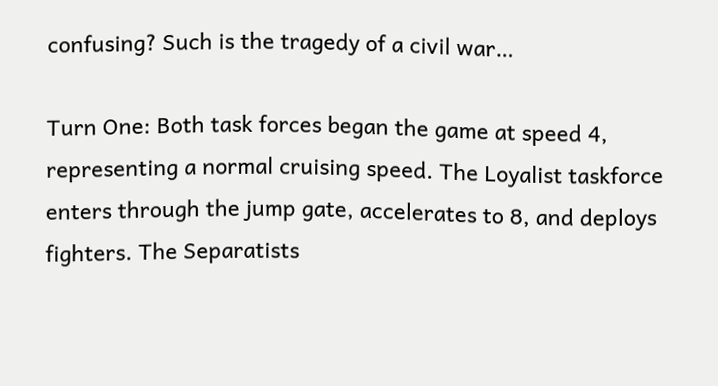confusing? Such is the tragedy of a civil war…

Turn One: Both task forces began the game at speed 4, representing a normal cruising speed. The Loyalist taskforce enters through the jump gate, accelerates to 8, and deploys fighters. The Separatists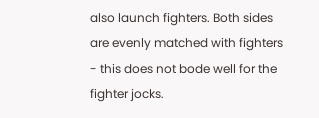also launch fighters. Both sides are evenly matched with fighters - this does not bode well for the fighter jocks.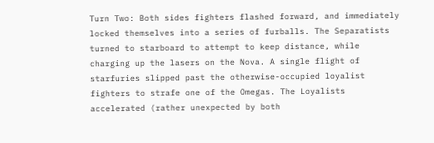Turn Two: Both sides fighters flashed forward, and immediately locked themselves into a series of furballs. The Separatists turned to starboard to attempt to keep distance, while charging up the lasers on the Nova. A single flight of starfuries slipped past the otherwise-occupied loyalist fighters to strafe one of the Omegas. The Loyalists accelerated (rather unexpected by both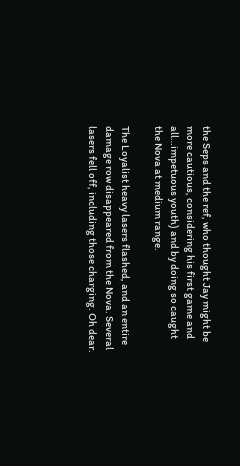the Seps and the ref, who thought Jay might be more cautious, considering his first game and all…impetuous youth) and by doing so caught the Nova at medium range.

The Loyalist heavy lasers flashed, and an entire damage row disappeared from the Nova. Several lasers fell off, including those charging. Oh dear.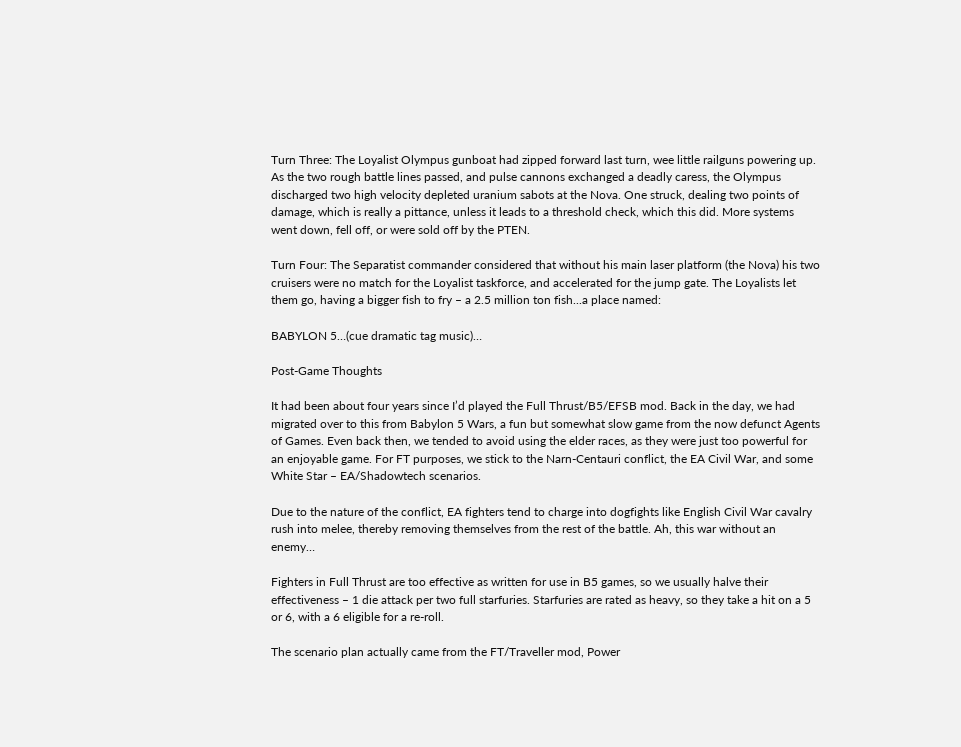Turn Three: The Loyalist Olympus gunboat had zipped forward last turn, wee little railguns powering up. As the two rough battle lines passed, and pulse cannons exchanged a deadly caress, the Olympus discharged two high velocity depleted uranium sabots at the Nova. One struck, dealing two points of damage, which is really a pittance, unless it leads to a threshold check, which this did. More systems went down, fell off, or were sold off by the PTEN.

Turn Four: The Separatist commander considered that without his main laser platform (the Nova) his two cruisers were no match for the Loyalist taskforce, and accelerated for the jump gate. The Loyalists let them go, having a bigger fish to fry – a 2.5 million ton fish...a place named:

BABYLON 5…(cue dramatic tag music)…

Post-Game Thoughts

It had been about four years since I’d played the Full Thrust/B5/EFSB mod. Back in the day, we had migrated over to this from Babylon 5 Wars, a fun but somewhat slow game from the now defunct Agents of Games. Even back then, we tended to avoid using the elder races, as they were just too powerful for an enjoyable game. For FT purposes, we stick to the Narn-Centauri conflict, the EA Civil War, and some White Star – EA/Shadowtech scenarios.

Due to the nature of the conflict, EA fighters tend to charge into dogfights like English Civil War cavalry rush into melee, thereby removing themselves from the rest of the battle. Ah, this war without an enemy…

Fighters in Full Thrust are too effective as written for use in B5 games, so we usually halve their effectiveness – 1 die attack per two full starfuries. Starfuries are rated as heavy, so they take a hit on a 5 or 6, with a 6 eligible for a re-roll.

The scenario plan actually came from the FT/Traveller mod, Power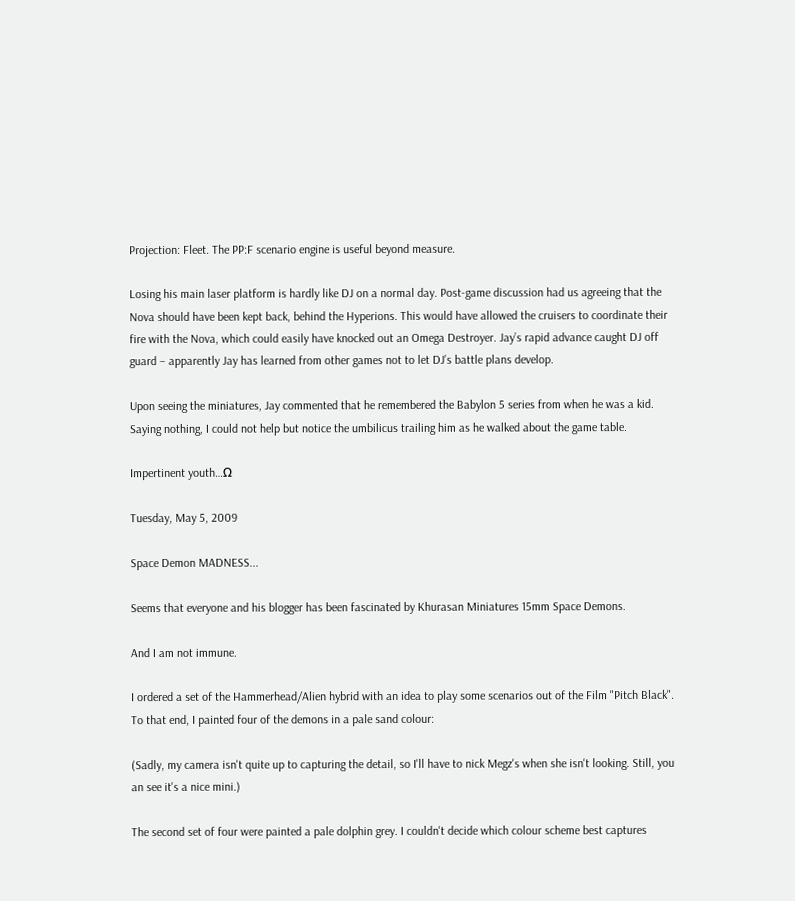Projection: Fleet. The PP:F scenario engine is useful beyond measure.

Losing his main laser platform is hardly like DJ on a normal day. Post-game discussion had us agreeing that the Nova should have been kept back, behind the Hyperions. This would have allowed the cruisers to coordinate their fire with the Nova, which could easily have knocked out an Omega Destroyer. Jay’s rapid advance caught DJ off guard – apparently Jay has learned from other games not to let DJ’s battle plans develop.

Upon seeing the miniatures, Jay commented that he remembered the Babylon 5 series from when he was a kid. Saying nothing, I could not help but notice the umbilicus trailing him as he walked about the game table.

Impertinent youth…Ω

Tuesday, May 5, 2009

Space Demon MADNESS...

Seems that everyone and his blogger has been fascinated by Khurasan Miniatures 15mm Space Demons.

And I am not immune.

I ordered a set of the Hammerhead/Alien hybrid with an idea to play some scenarios out of the Film "Pitch Black". To that end, I painted four of the demons in a pale sand colour:

(Sadly, my camera isn't quite up to capturing the detail, so I'll have to nick Megz's when she isn't looking. Still, you an see it's a nice mini.)

The second set of four were painted a pale dolphin grey. I couldn't decide which colour scheme best captures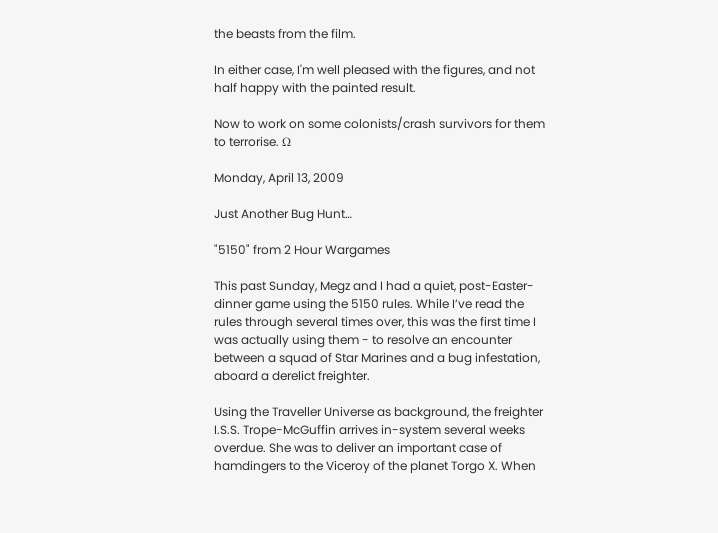the beasts from the film.

In either case, I'm well pleased with the figures, and not half happy with the painted result.

Now to work on some colonists/crash survivors for them to terrorise. Ω

Monday, April 13, 2009

Just Another Bug Hunt…

"5150" from 2 Hour Wargames

This past Sunday, Megz and I had a quiet, post-Easter-dinner game using the 5150 rules. While I’ve read the rules through several times over, this was the first time I was actually using them - to resolve an encounter between a squad of Star Marines and a bug infestation, aboard a derelict freighter.

Using the Traveller Universe as background, the freighter I.S.S. Trope-McGuffin arrives in-system several weeks overdue. She was to deliver an important case of hamdingers to the Viceroy of the planet Torgo X. When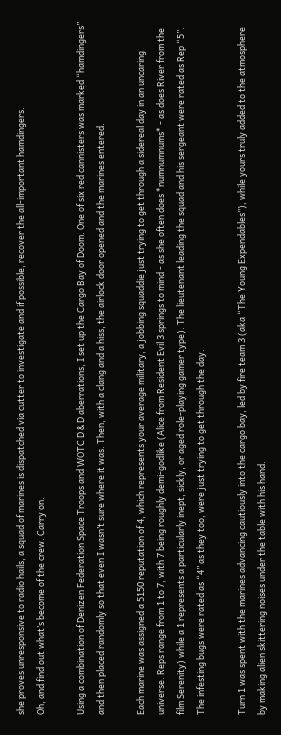she proves unresponsive to radio hails, a squad of marines is dispatched via cutter to investigate and if possible, recover the all-important hamdingers.
Oh, and find out what’s become of the crew. Carry on.

Using a combination of Denizen Federation Space Troops and WOTC D & D aberrations, I set up the Cargo Bay of Doom. One of six red cannisters was marked “hamdingers” and then placed randomly so that even I wasn’t sure where it was. Then, with a clang and a hiss, the airlock door opened and the marines entered.

Each marine was assigned a 5150 reputation of 4, which represents your average military, a jobbing squaddie just trying to get through a sidereal day in an uncaring universe. Reps range from 1 to 7, with 7 being roughly demi-godlike (Alice from Resident Evil 3 springs to mind - as she often does *numnumnums* - as does River from the film Serenity) while a 1 represents a particularly inept, sickly, or aged role-playing gamer type). The lieutenant leading the squad and his sergeant were rated as Rep “5”. The infesting bugs were rated as “4” as they too, were just trying to get through the day.

Turn 1 was spent with the marines advancing cautiously into the cargo bay, led by fire team 3 (aka “The Young Expendables”), while yours truly added to the atmosphere by making alien skittering noises under the table with his hand.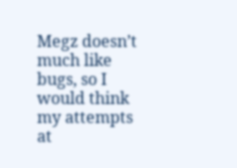Megz doesn’t much like bugs, so I would think my attempts at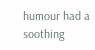humour had a soothing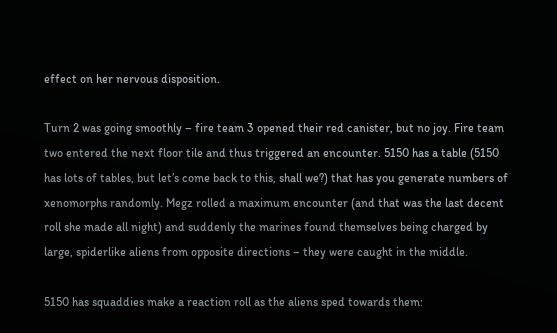effect on her nervous disposition.

Turn 2 was going smoothly – fire team 3 opened their red canister, but no joy. Fire team two entered the next floor tile and thus triggered an encounter. 5150 has a table (5150 has lots of tables, but let’s come back to this, shall we?) that has you generate numbers of xenomorphs randomly. Megz rolled a maximum encounter (and that was the last decent roll she made all night) and suddenly the marines found themselves being charged by large, spiderlike aliens from opposite directions – they were caught in the middle.

5150 has squaddies make a reaction roll as the aliens sped towards them: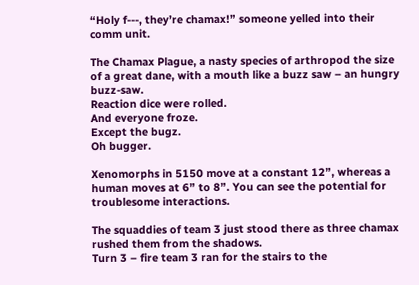“Holy f---, they’re chamax!” someone yelled into their comm unit.

The Chamax Plague, a nasty species of arthropod the size of a great dane, with a mouth like a buzz saw – an hungry buzz-saw.
Reaction dice were rolled.
And everyone froze.
Except the bugz.
Oh bugger.

Xenomorphs in 5150 move at a constant 12”, whereas a human moves at 6” to 8”. You can see the potential for troublesome interactions.

The squaddies of team 3 just stood there as three chamax rushed them from the shadows.
Turn 3 – fire team 3 ran for the stairs to the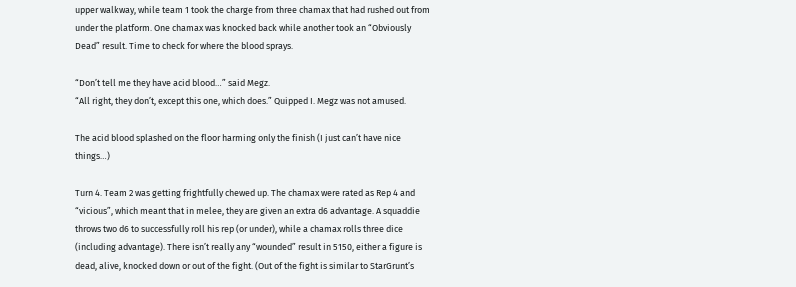upper walkway, while team 1 took the charge from three chamax that had rushed out from under the platform. One chamax was knocked back while another took an “Obviously Dead” result. Time to check for where the blood sprays.

“Don’t tell me they have acid blood…” said Megz.
“All right, they don’t, except this one, which does.” Quipped I. Megz was not amused.

The acid blood splashed on the floor harming only the finish (I just can’t have nice things…)

Turn 4. Team 2 was getting frightfully chewed up. The chamax were rated as Rep 4 and “vicious”, which meant that in melee, they are given an extra d6 advantage. A squaddie throws two d6 to successfully roll his rep (or under), while a chamax rolls three dice (including advantage). There isn’t really any “wounded” result in 5150, either a figure is dead, alive, knocked down or out of the fight. (Out of the fight is similar to StarGrunt’s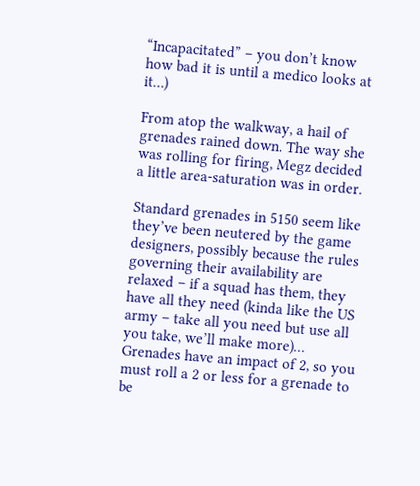“Incapacitated” – you don’t know how bad it is until a medico looks at it…)

From atop the walkway, a hail of grenades rained down. The way she was rolling for firing, Megz decided a little area-saturation was in order.

Standard grenades in 5150 seem like they’ve been neutered by the game designers, possibly because the rules governing their availability are relaxed – if a squad has them, they have all they need (kinda like the US army – take all you need but use all you take, we’ll make more)… Grenades have an impact of 2, so you must roll a 2 or less for a grenade to be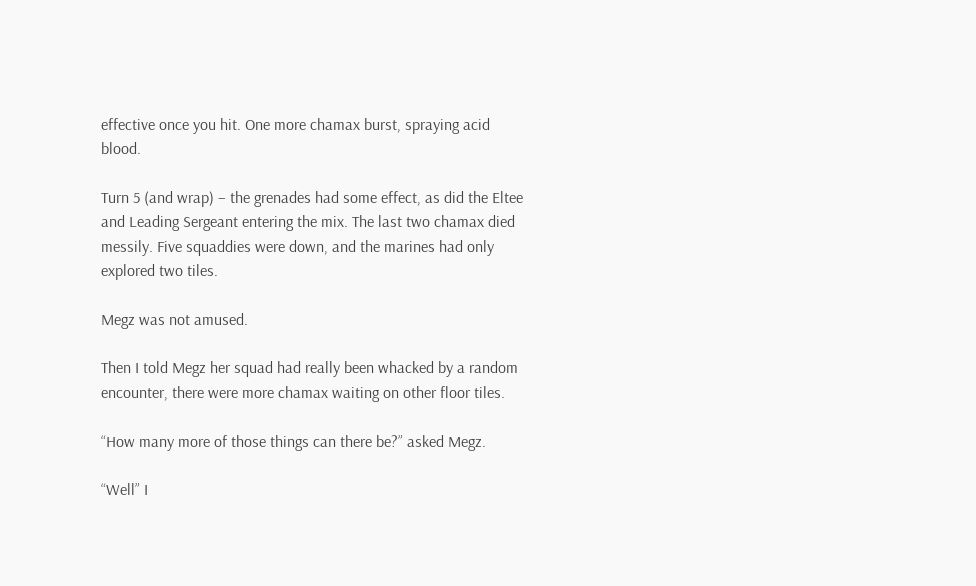effective once you hit. One more chamax burst, spraying acid blood.

Turn 5 (and wrap) – the grenades had some effect, as did the Eltee and Leading Sergeant entering the mix. The last two chamax died messily. Five squaddies were down, and the marines had only explored two tiles.

Megz was not amused.

Then I told Megz her squad had really been whacked by a random encounter, there were more chamax waiting on other floor tiles.

“How many more of those things can there be?” asked Megz.

“Well” I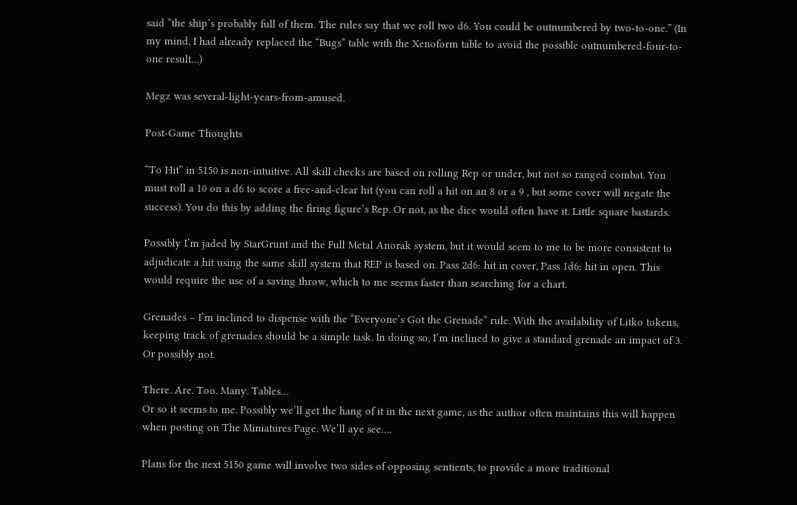said “the ship’s probably full of them. The rules say that we roll two d6. You could be outnumbered by two-to-one.” (In my mind, I had already replaced the “Bugs” table with the Xenoform table to avoid the possible outnumbered-four-to-one result…)

Megz was several-light-years-from-amused.

Post-Game Thoughts

“To Hit” in 5150 is non-intuitive. All skill checks are based on rolling Rep or under, but not so ranged combat. You must roll a 10 on a d6 to score a free-and-clear hit (you can roll a hit on an 8 or a 9 , but some cover will negate the success). You do this by adding the firing figure’s Rep. Or not, as the dice would often have it. Little square bastards.

Possibly I’m jaded by StarGrunt and the Full Metal Anorak system, but it would seem to me to be more consistent to adjudicate a hit using the same skill system that REP is based on. Pass 2d6: hit in cover, Pass 1d6: hit in open. This would require the use of a saving throw, which to me seems faster than searching for a chart.

Grenades – I’m inclined to dispense with the “Everyone’s Got the Grenade” rule. With the availability of Litko tokens, keeping track of grenades should be a simple task. In doing so, I’m inclined to give a standard grenade an impact of 3. Or possibly not.

There. Are. Too. Many. Tables…
Or so it seems to me. Possibly we’ll get the hang of it in the next game, as the author often maintains this will happen when posting on The Miniatures Page. We’ll aye see….

Plans for the next 5150 game will involve two sides of opposing sentients, to provide a more traditional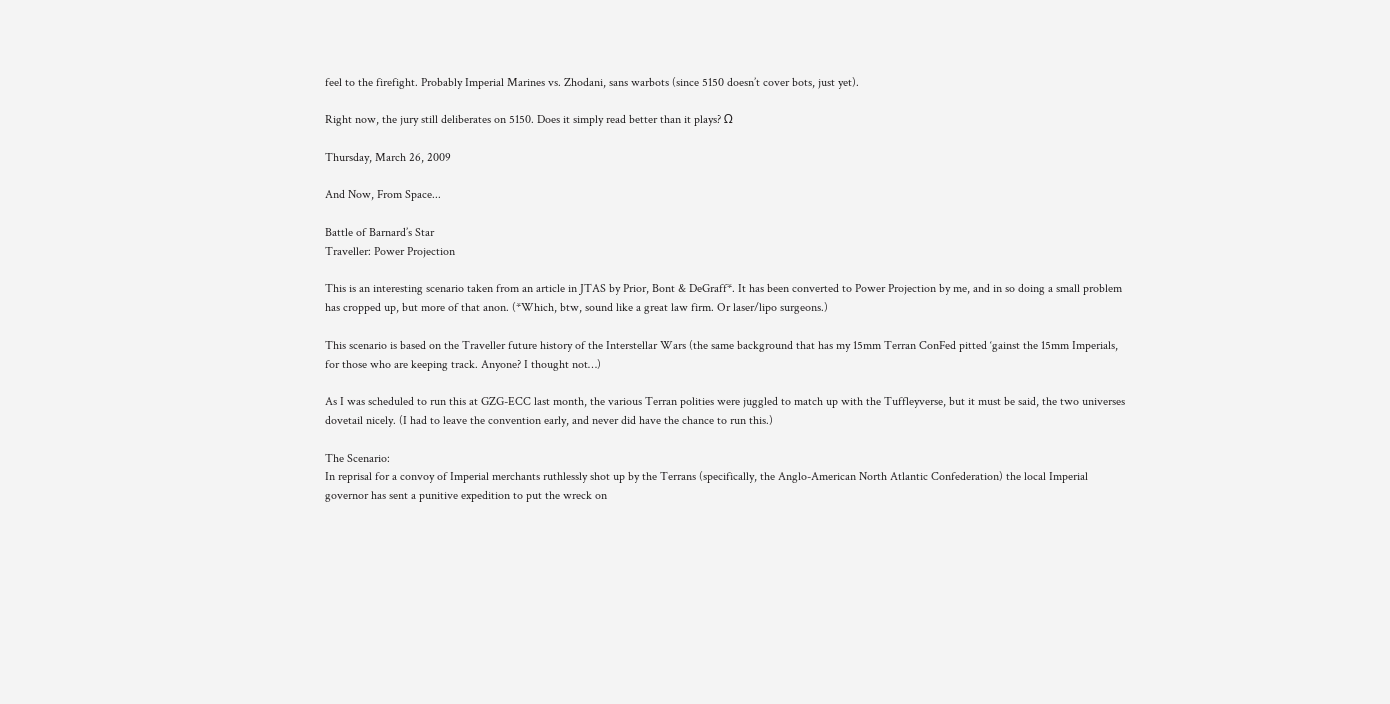feel to the firefight. Probably Imperial Marines vs. Zhodani, sans warbots (since 5150 doesn’t cover bots, just yet).

Right now, the jury still deliberates on 5150. Does it simply read better than it plays? Ω

Thursday, March 26, 2009

And Now, From Space...

Battle of Barnard’s Star
Traveller: Power Projection

This is an interesting scenario taken from an article in JTAS by Prior, Bont & DeGraff*. It has been converted to Power Projection by me, and in so doing a small problem has cropped up, but more of that anon. (*Which, btw, sound like a great law firm. Or laser/lipo surgeons.)

This scenario is based on the Traveller future history of the Interstellar Wars (the same background that has my 15mm Terran ConFed pitted ‘gainst the 15mm Imperials, for those who are keeping track. Anyone? I thought not…)

As I was scheduled to run this at GZG-ECC last month, the various Terran polities were juggled to match up with the Tuffleyverse, but it must be said, the two universes dovetail nicely. (I had to leave the convention early, and never did have the chance to run this.)

The Scenario:
In reprisal for a convoy of Imperial merchants ruthlessly shot up by the Terrans (specifically, the Anglo-American North Atlantic Confederation) the local Imperial governor has sent a punitive expedition to put the wreck on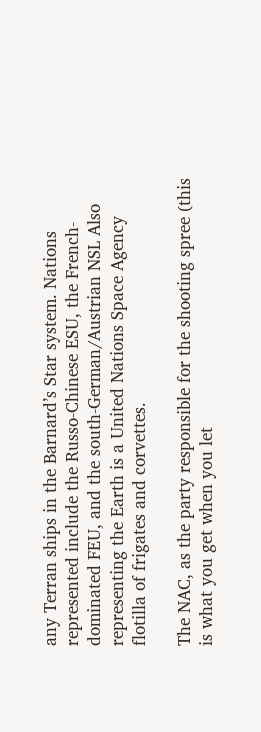any Terran ships in the Barnard’s Star system. Nations represented include the Russo-Chinese ESU, the French-dominated FEU, and the south-German/Austrian NSL Also representing the Earth is a United Nations Space Agency flotilla of frigates and corvettes.

The NAC, as the party responsible for the shooting spree (this is what you get when you let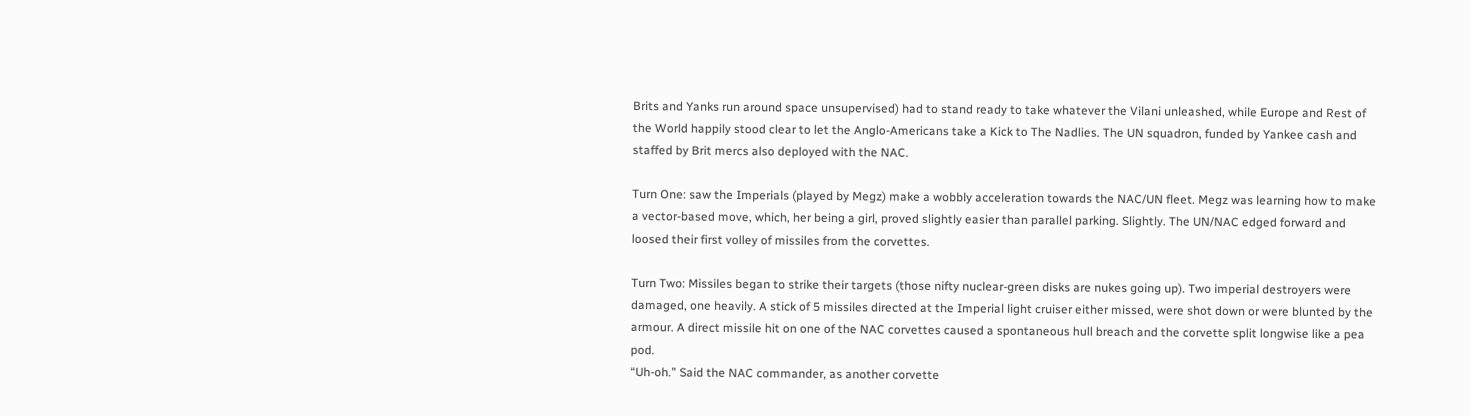Brits and Yanks run around space unsupervised) had to stand ready to take whatever the Vilani unleashed, while Europe and Rest of the World happily stood clear to let the Anglo-Americans take a Kick to The Nadlies. The UN squadron, funded by Yankee cash and staffed by Brit mercs also deployed with the NAC.

Turn One: saw the Imperials (played by Megz) make a wobbly acceleration towards the NAC/UN fleet. Megz was learning how to make a vector-based move, which, her being a girl, proved slightly easier than parallel parking. Slightly. The UN/NAC edged forward and loosed their first volley of missiles from the corvettes.

Turn Two: Missiles began to strike their targets (those nifty nuclear-green disks are nukes going up). Two imperial destroyers were damaged, one heavily. A stick of 5 missiles directed at the Imperial light cruiser either missed, were shot down or were blunted by the armour. A direct missile hit on one of the NAC corvettes caused a spontaneous hull breach and the corvette split longwise like a pea pod.
“Uh-oh.” Said the NAC commander, as another corvette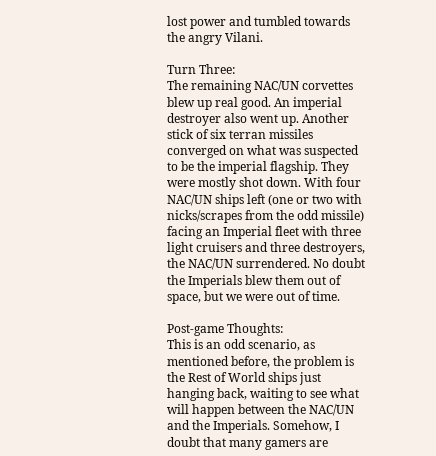lost power and tumbled towards the angry Vilani.

Turn Three:
The remaining NAC/UN corvettes blew up real good. An imperial destroyer also went up. Another stick of six terran missiles converged on what was suspected to be the imperial flagship. They were mostly shot down. With four NAC/UN ships left (one or two with nicks/scrapes from the odd missile) facing an Imperial fleet with three light cruisers and three destroyers, the NAC/UN surrendered. No doubt the Imperials blew them out of space, but we were out of time.

Post-game Thoughts:
This is an odd scenario, as mentioned before, the problem is the Rest of World ships just hanging back, waiting to see what will happen between the NAC/UN and the Imperials. Somehow, I doubt that many gamers are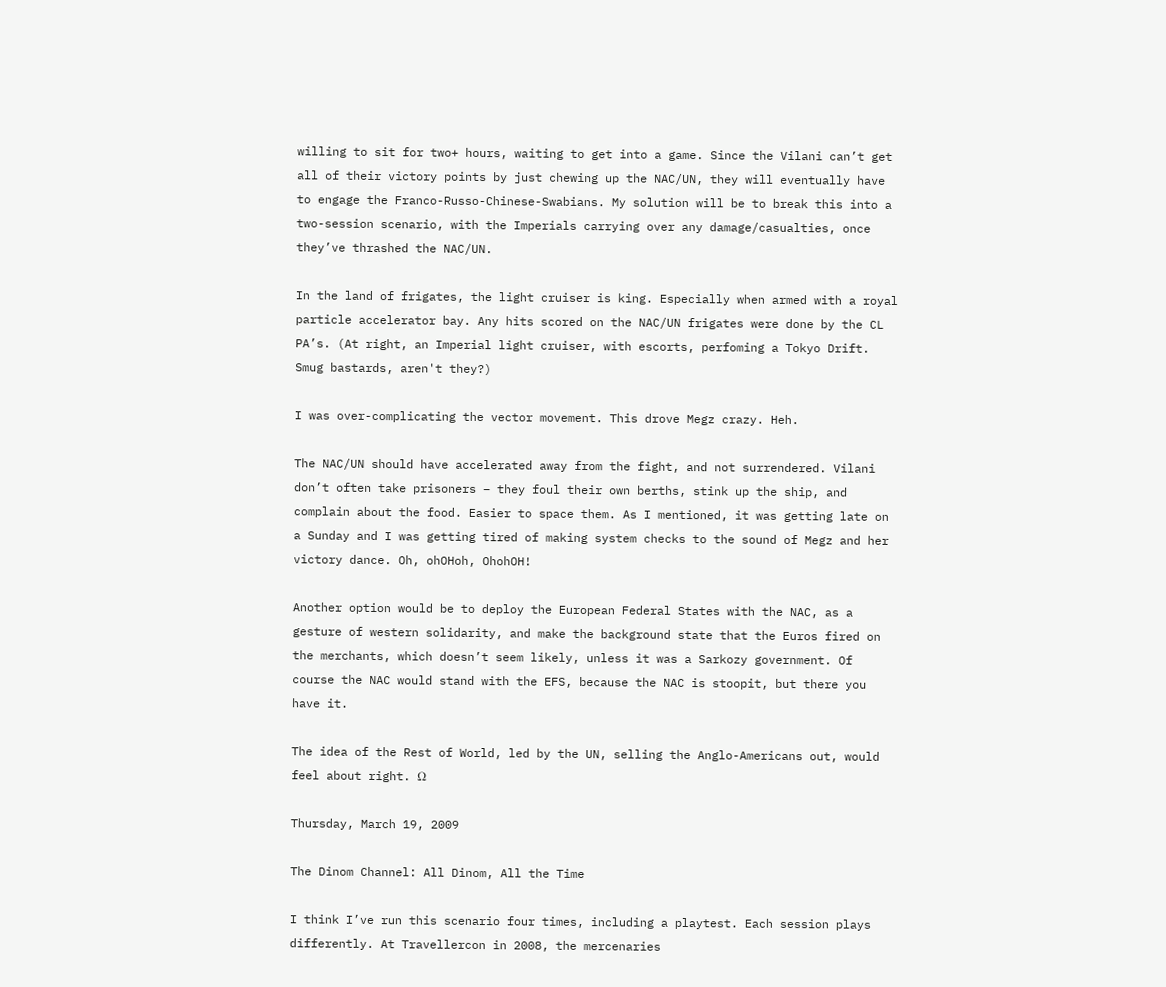willing to sit for two+ hours, waiting to get into a game. Since the Vilani can’t get all of their victory points by just chewing up the NAC/UN, they will eventually have to engage the Franco-Russo-Chinese-Swabians. My solution will be to break this into a two-session scenario, with the Imperials carrying over any damage/casualties, once they’ve thrashed the NAC/UN.

In the land of frigates, the light cruiser is king. Especially when armed with a royal particle accelerator bay. Any hits scored on the NAC/UN frigates were done by the CL PA’s. (At right, an Imperial light cruiser, with escorts, perfoming a Tokyo Drift. Smug bastards, aren't they?)

I was over-complicating the vector movement. This drove Megz crazy. Heh.

The NAC/UN should have accelerated away from the fight, and not surrendered. Vilani don’t often take prisoners – they foul their own berths, stink up the ship, and complain about the food. Easier to space them. As I mentioned, it was getting late on a Sunday and I was getting tired of making system checks to the sound of Megz and her victory dance. Oh, ohOHoh, OhohOH!

Another option would be to deploy the European Federal States with the NAC, as a gesture of western solidarity, and make the background state that the Euros fired on the merchants, which doesn’t seem likely, unless it was a Sarkozy government. Of course the NAC would stand with the EFS, because the NAC is stoopit, but there you have it.

The idea of the Rest of World, led by the UN, selling the Anglo-Americans out, would feel about right. Ω

Thursday, March 19, 2009

The Dinom Channel: All Dinom, All the Time

I think I’ve run this scenario four times, including a playtest. Each session plays differently. At Travellercon in 2008, the mercenaries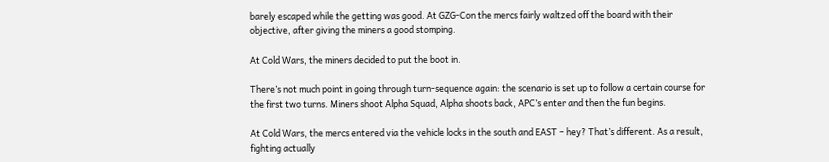barely escaped while the getting was good. At GZG-Con the mercs fairly waltzed off the board with their objective, after giving the miners a good stomping.

At Cold Wars, the miners decided to put the boot in.

There’s not much point in going through turn-sequence again: the scenario is set up to follow a certain course for the first two turns. Miners shoot Alpha Squad, Alpha shoots back, APC’s enter and then the fun begins.

At Cold Wars, the mercs entered via the vehicle locks in the south and EAST – hey? That’s different. As a result, fighting actually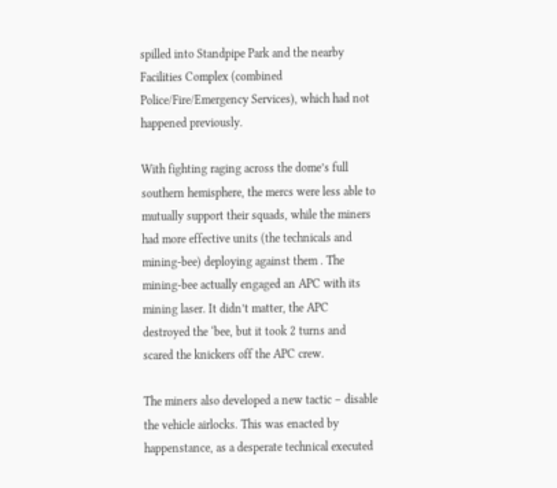spilled into Standpipe Park and the nearby Facilities Complex (combined Police/Fire/Emergency Services), which had not happened previously.

With fighting raging across the dome’s full southern hemisphere, the mercs were less able to mutually support their squads, while the miners had more effective units (the technicals and mining-bee) deploying against them . The mining-bee actually engaged an APC with its mining laser. It didn’t matter, the APC destroyed the ‘bee, but it took 2 turns and scared the knickers off the APC crew.

The miners also developed a new tactic – disable the vehicle airlocks. This was enacted by happenstance, as a desperate technical executed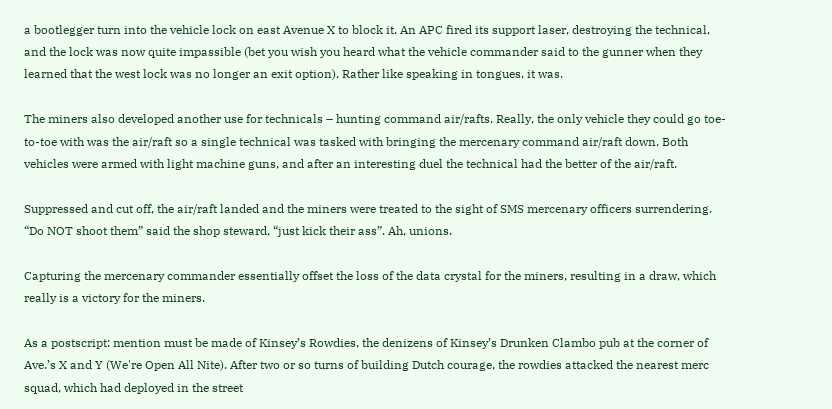a bootlegger turn into the vehicle lock on east Avenue X to block it. An APC fired its support laser, destroying the technical, and the lock was now quite impassible (bet you wish you heard what the vehicle commander said to the gunner when they learned that the west lock was no longer an exit option). Rather like speaking in tongues, it was.

The miners also developed another use for technicals – hunting command air/rafts. Really, the only vehicle they could go toe-to-toe with was the air/raft so a single technical was tasked with bringing the mercenary command air/raft down. Both vehicles were armed with light machine guns, and after an interesting duel the technical had the better of the air/raft.

Suppressed and cut off, the air/raft landed and the miners were treated to the sight of SMS mercenary officers surrendering. “Do NOT shoot them” said the shop steward, “just kick their ass”. Ah, unions.

Capturing the mercenary commander essentially offset the loss of the data crystal for the miners, resulting in a draw, which really is a victory for the miners.

As a postscript: mention must be made of Kinsey’s Rowdies, the denizens of Kinsey’s Drunken Clambo pub at the corner of Ave.’s X and Y (We're Open All Nite). After two or so turns of building Dutch courage, the rowdies attacked the nearest merc squad, which had deployed in the street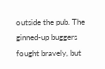outside the pub. The ginned-up buggers fought bravely, but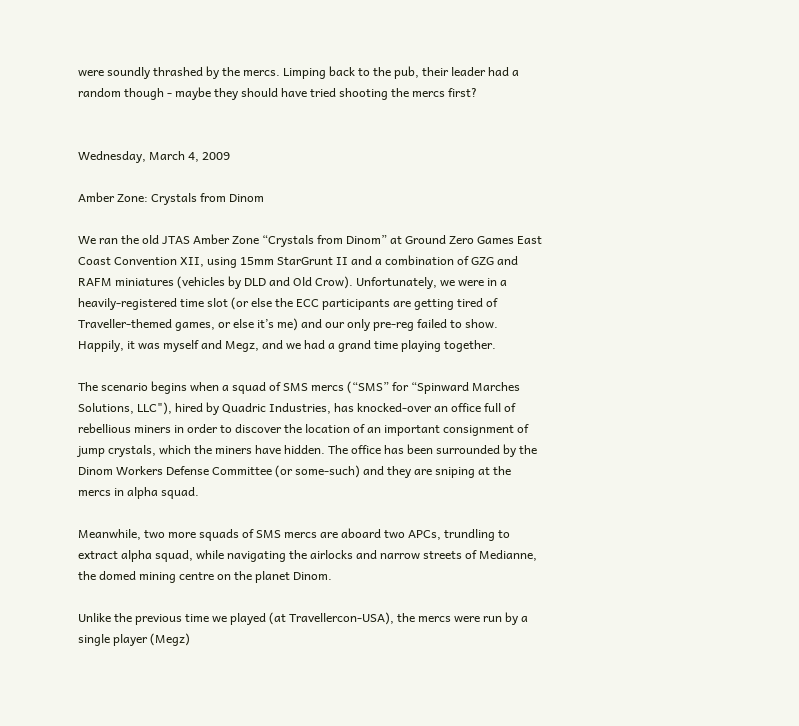were soundly thrashed by the mercs. Limping back to the pub, their leader had a random though - maybe they should have tried shooting the mercs first?


Wednesday, March 4, 2009

Amber Zone: Crystals from Dinom

We ran the old JTAS Amber Zone “Crystals from Dinom” at Ground Zero Games East Coast Convention XII, using 15mm StarGrunt II and a combination of GZG and RAFM miniatures (vehicles by DLD and Old Crow). Unfortunately, we were in a heavily-registered time slot (or else the ECC participants are getting tired of Traveller-themed games, or else it’s me) and our only pre-reg failed to show. Happily, it was myself and Megz, and we had a grand time playing together.

The scenario begins when a squad of SMS mercs (“SMS” for “Spinward Marches Solutions, LLC"), hired by Quadric Industries, has knocked-over an office full of rebellious miners in order to discover the location of an important consignment of jump crystals, which the miners have hidden. The office has been surrounded by the Dinom Workers Defense Committee (or some-such) and they are sniping at the mercs in alpha squad.

Meanwhile, two more squads of SMS mercs are aboard two APCs, trundling to extract alpha squad, while navigating the airlocks and narrow streets of Medianne, the domed mining centre on the planet Dinom.

Unlike the previous time we played (at Travellercon-USA), the mercs were run by a single player (Megz)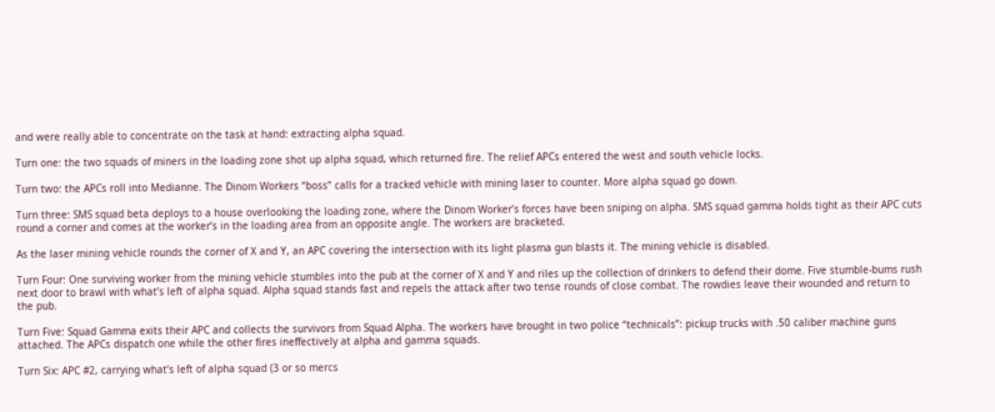and were really able to concentrate on the task at hand: extracting alpha squad.

Turn one: the two squads of miners in the loading zone shot up alpha squad, which returned fire. The relief APCs entered the west and south vehicle locks.

Turn two: the APCs roll into Medianne. The Dinom Workers “boss” calls for a tracked vehicle with mining laser to counter. More alpha squad go down.

Turn three: SMS squad beta deploys to a house overlooking the loading zone, where the Dinom Worker’s forces have been sniping on alpha. SMS squad gamma holds tight as their APC cuts round a corner and comes at the worker’s in the loading area from an opposite angle. The workers are bracketed.

As the laser mining vehicle rounds the corner of X and Y, an APC covering the intersection with its light plasma gun blasts it. The mining vehicle is disabled.

Turn Four: One surviving worker from the mining vehicle stumbles into the pub at the corner of X and Y and riles up the collection of drinkers to defend their dome. Five stumble-bums rush next door to brawl with what’s left of alpha squad. Alpha squad stands fast and repels the attack after two tense rounds of close combat. The rowdies leave their wounded and return to the pub.

Turn Five: Squad Gamma exits their APC and collects the survivors from Squad Alpha. The workers have brought in two police “technicals”: pickup trucks with .50 caliber machine guns attached. The APCs dispatch one while the other fires ineffectively at alpha and gamma squads.

Turn Six: APC #2, carrying what’s left of alpha squad (3 or so mercs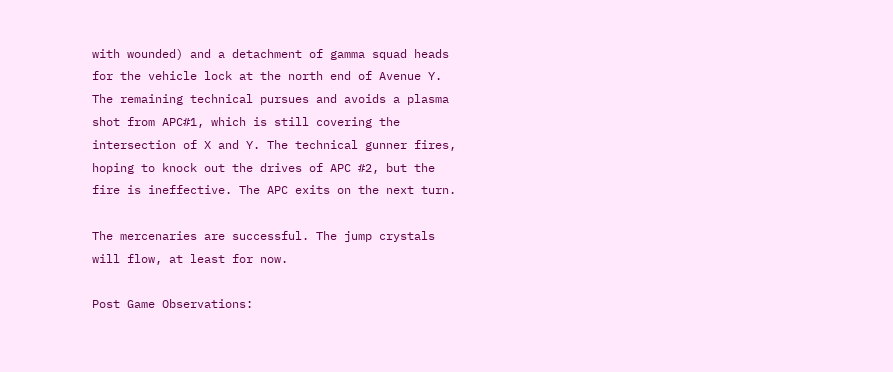with wounded) and a detachment of gamma squad heads for the vehicle lock at the north end of Avenue Y. The remaining technical pursues and avoids a plasma shot from APC#1, which is still covering the intersection of X and Y. The technical gunner fires, hoping to knock out the drives of APC #2, but the fire is ineffective. The APC exits on the next turn.

The mercenaries are successful. The jump crystals will flow, at least for now.

Post Game Observations: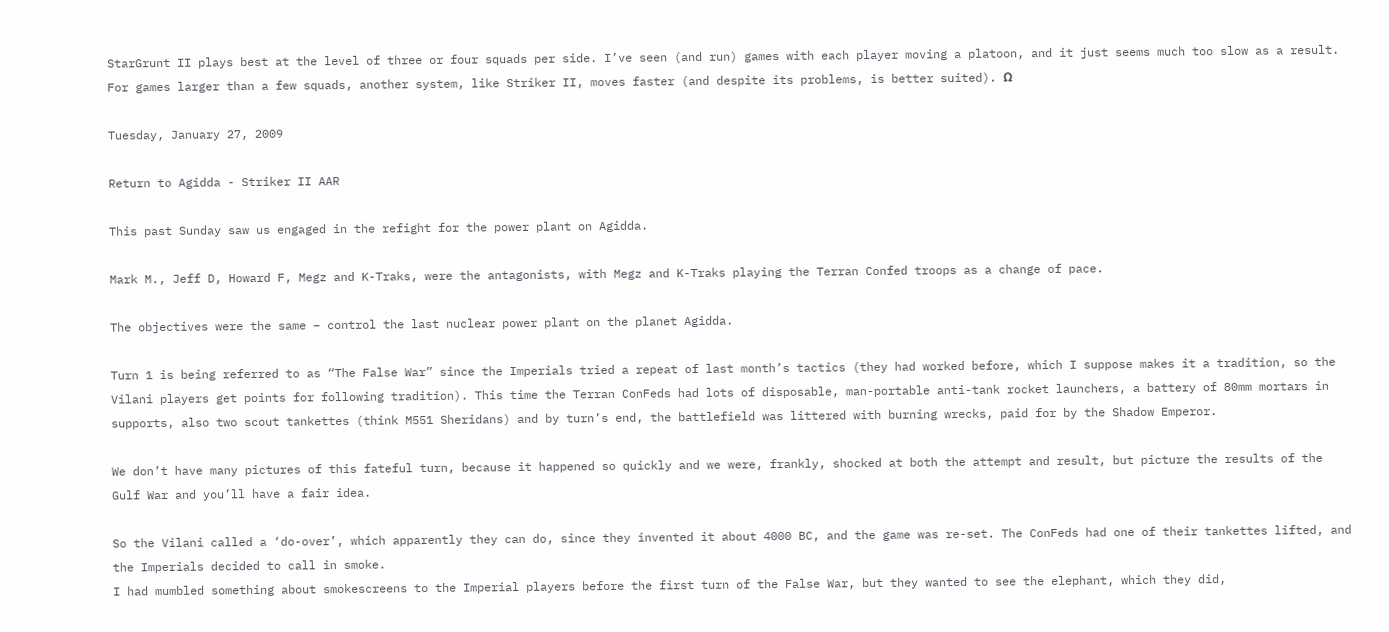StarGrunt II plays best at the level of three or four squads per side. I’ve seen (and run) games with each player moving a platoon, and it just seems much too slow as a result. For games larger than a few squads, another system, like Striker II, moves faster (and despite its problems, is better suited). Ω

Tuesday, January 27, 2009

Return to Agidda - Striker II AAR

This past Sunday saw us engaged in the refight for the power plant on Agidda.

Mark M., Jeff D, Howard F, Megz and K-Traks, were the antagonists, with Megz and K-Traks playing the Terran Confed troops as a change of pace.

The objectives were the same – control the last nuclear power plant on the planet Agidda.

Turn 1 is being referred to as “The False War” since the Imperials tried a repeat of last month’s tactics (they had worked before, which I suppose makes it a tradition, so the Vilani players get points for following tradition). This time the Terran ConFeds had lots of disposable, man-portable anti-tank rocket launchers, a battery of 80mm mortars in supports, also two scout tankettes (think M551 Sheridans) and by turn’s end, the battlefield was littered with burning wrecks, paid for by the Shadow Emperor.

We don’t have many pictures of this fateful turn, because it happened so quickly and we were, frankly, shocked at both the attempt and result, but picture the results of the Gulf War and you’ll have a fair idea.

So the Vilani called a ‘do-over’, which apparently they can do, since they invented it about 4000 BC, and the game was re-set. The ConFeds had one of their tankettes lifted, and the Imperials decided to call in smoke.
I had mumbled something about smokescreens to the Imperial players before the first turn of the False War, but they wanted to see the elephant, which they did,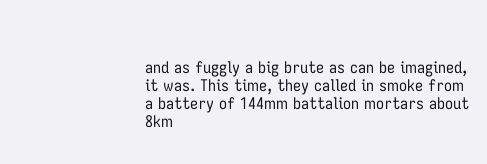and as fuggly a big brute as can be imagined, it was. This time, they called in smoke from a battery of 144mm battalion mortars about 8km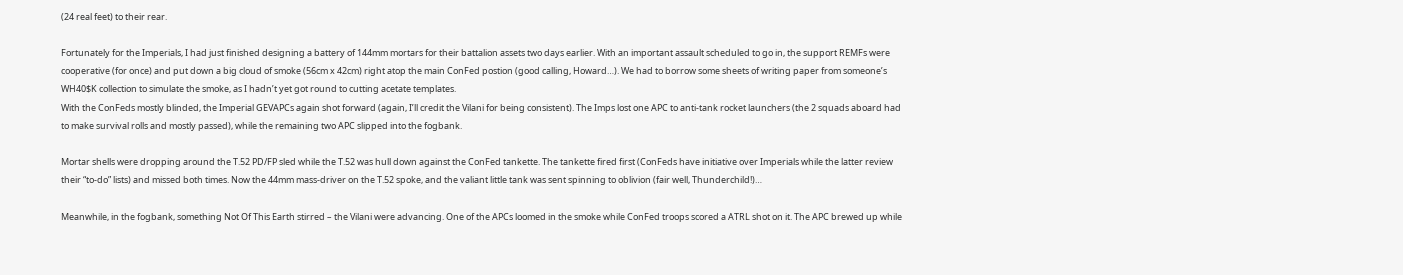(24 real feet) to their rear.

Fortunately for the Imperials, I had just finished designing a battery of 144mm mortars for their battalion assets two days earlier. With an important assault scheduled to go in, the support REMFs were cooperative (for once) and put down a big cloud of smoke (56cm x 42cm) right atop the main ConFed postion (good calling, Howard…). We had to borrow some sheets of writing paper from someone’s WH40$K collection to simulate the smoke, as I hadn’t yet got round to cutting acetate templates.
With the ConFeds mostly blinded, the Imperial GEVAPCs again shot forward (again, I’ll credit the Vilani for being consistent). The Imps lost one APC to anti-tank rocket launchers (the 2 squads aboard had to make survival rolls and mostly passed), while the remaining two APC slipped into the fogbank.

Mortar shells were dropping around the T.52 PD/FP sled while the T.52 was hull down against the ConFed tankette. The tankette fired first (ConFeds have initiative over Imperials while the latter review their “to-do” lists) and missed both times. Now the 44mm mass-driver on the T.52 spoke, and the valiant little tank was sent spinning to oblivion (fair well, Thunderchild!)…

Meanwhile, in the fogbank, something Not Of This Earth stirred – the Vilani were advancing. One of the APCs loomed in the smoke while ConFed troops scored a ATRL shot on it. The APC brewed up while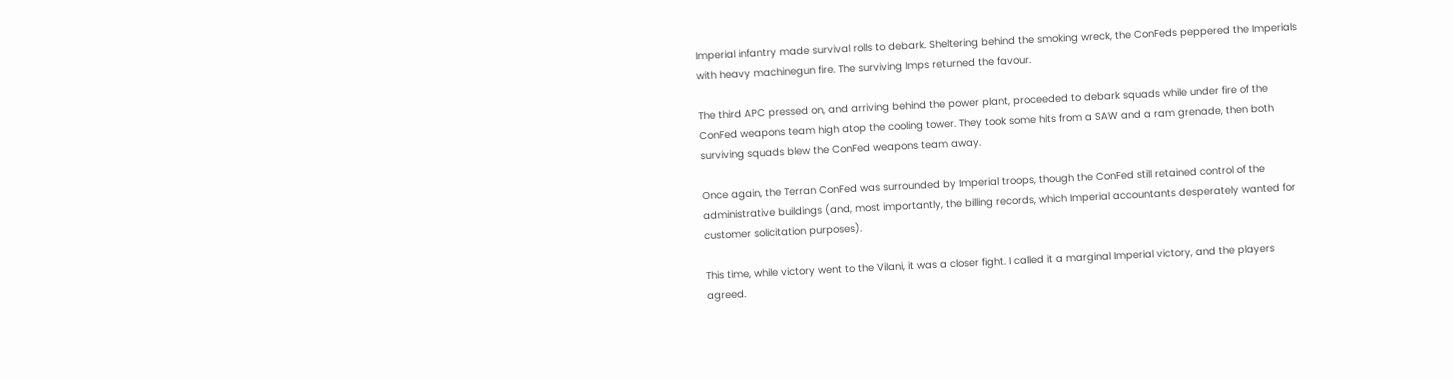Imperial infantry made survival rolls to debark. Sheltering behind the smoking wreck, the ConFeds peppered the Imperials with heavy machinegun fire. The surviving Imps returned the favour.

The third APC pressed on, and arriving behind the power plant, proceeded to debark squads while under fire of the ConFed weapons team high atop the cooling tower. They took some hits from a SAW and a ram grenade, then both surviving squads blew the ConFed weapons team away.

Once again, the Terran ConFed was surrounded by Imperial troops, though the ConFed still retained control of the administrative buildings (and, most importantly, the billing records, which Imperial accountants desperately wanted for customer solicitation purposes).

This time, while victory went to the Vilani, it was a closer fight. I called it a marginal Imperial victory, and the players agreed.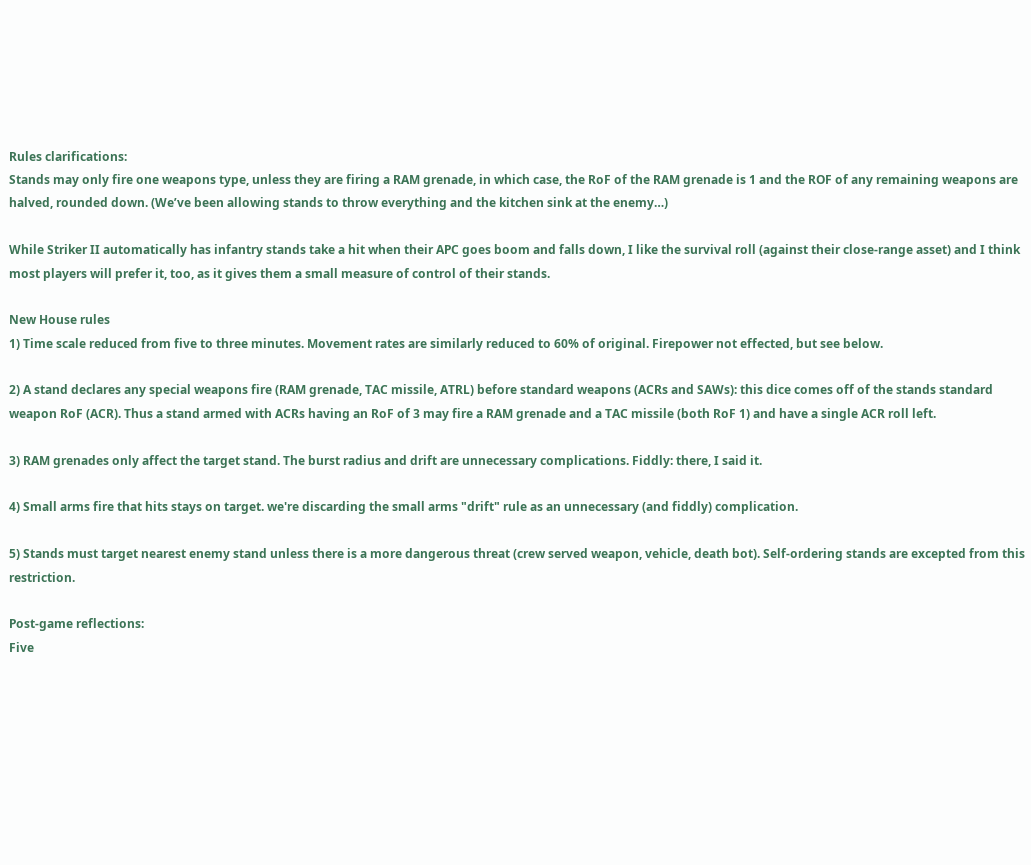Rules clarifications:
Stands may only fire one weapons type, unless they are firing a RAM grenade, in which case, the RoF of the RAM grenade is 1 and the ROF of any remaining weapons are halved, rounded down. (We’ve been allowing stands to throw everything and the kitchen sink at the enemy…)

While Striker II automatically has infantry stands take a hit when their APC goes boom and falls down, I like the survival roll (against their close-range asset) and I think most players will prefer it, too, as it gives them a small measure of control of their stands.

New House rules
1) Time scale reduced from five to three minutes. Movement rates are similarly reduced to 60% of original. Firepower not effected, but see below.

2) A stand declares any special weapons fire (RAM grenade, TAC missile, ATRL) before standard weapons (ACRs and SAWs): this dice comes off of the stands standard weapon RoF (ACR). Thus a stand armed with ACRs having an RoF of 3 may fire a RAM grenade and a TAC missile (both RoF 1) and have a single ACR roll left.

3) RAM grenades only affect the target stand. The burst radius and drift are unnecessary complications. Fiddly: there, I said it.

4) Small arms fire that hits stays on target. we're discarding the small arms "drift" rule as an unnecessary (and fiddly) complication.

5) Stands must target nearest enemy stand unless there is a more dangerous threat (crew served weapon, vehicle, death bot). Self-ordering stands are excepted from this restriction.

Post-game reflections:
Five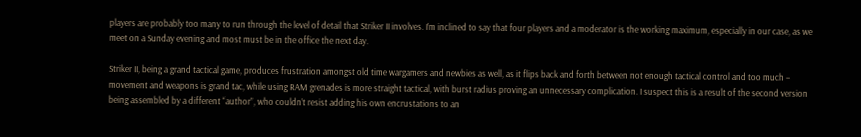players are probably too many to run through the level of detail that Striker II involves. I’m inclined to say that four players and a moderator is the working maximum, especially in our case, as we meet on a Sunday evening and most must be in the office the next day.

Striker II, being a grand tactical game, produces frustration amongst old time wargamers and newbies as well, as it flips back and forth between not enough tactical control and too much – movement and weapons is grand tac, while using RAM grenades is more straight tactical, with burst radius proving an unnecessary complication. I suspect this is a result of the second version being assembled by a different “author”, who couldn’t resist adding his own encrustations to an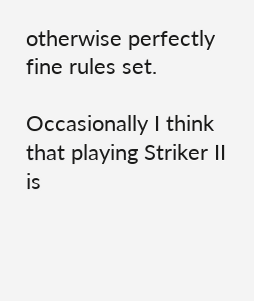otherwise perfectly fine rules set.

Occasionally I think that playing Striker II is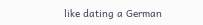like dating a German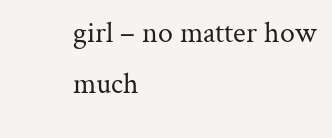girl – no matter how much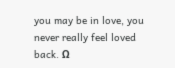you may be in love, you never really feel loved back. Ω